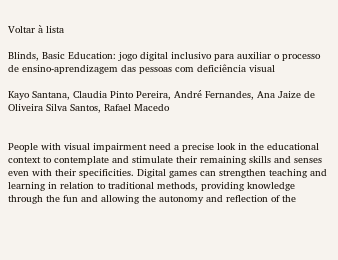Voltar à lista

Blinds, Basic Education: jogo digital inclusivo para auxiliar o processo de ensino-aprendizagem das pessoas com deficiência visual

Kayo Santana, Claudia Pinto Pereira, André Fernandes, Ana Jaize de Oliveira Silva Santos, Rafael Macedo


People with visual impairment need a precise look in the educational context to contemplate and stimulate their remaining skills and senses even with their specificities. Digital games can strengthen teaching and learning in relation to traditional methods, providing knowledge through the fun and allowing the autonomy and reflection of the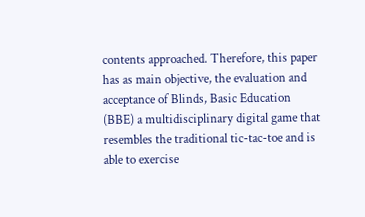contents approached. Therefore, this paper has as main objective, the evaluation and acceptance of Blinds, Basic Education (BBE) a multidisciplinary digital game that resembles the traditional tic-tac-toe and is able to exercise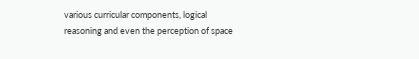various curricular components, logical reasoning and even the perception of space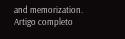and memorization.
Artigo completo